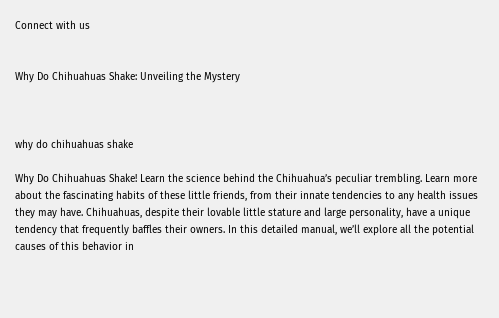Connect with us


Why Do Chihuahuas Shake: Unveiling the Mystery



why do chihuahuas shake

Why Do Chihuahuas Shake! Learn the science behind the Chihuahua’s peculiar trembling. Learn more about the fascinating habits of these little friends, from their innate tendencies to any health issues they may have. Chihuahuas, despite their lovable little stature and large personality, have a unique tendency that frequently baffles their owners. In this detailed manual, we’ll explore all the potential causes of this behavior in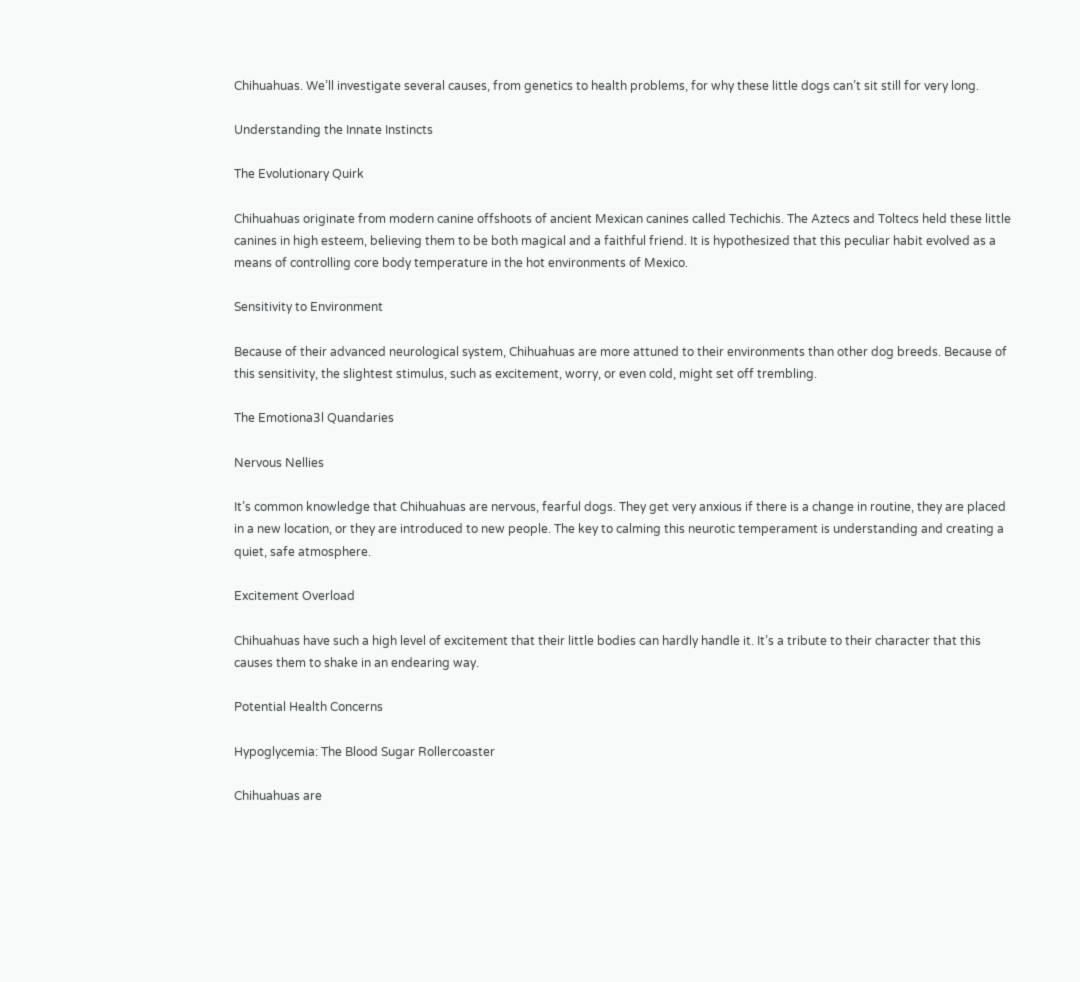Chihuahuas. We’ll investigate several causes, from genetics to health problems, for why these little dogs can’t sit still for very long.

Understanding the Innate Instincts

The Evolutionary Quirk

Chihuahuas originate from modern canine offshoots of ancient Mexican canines called Techichis. The Aztecs and Toltecs held these little canines in high esteem, believing them to be both magical and a faithful friend. It is hypothesized that this peculiar habit evolved as a means of controlling core body temperature in the hot environments of Mexico.

Sensitivity to Environment

Because of their advanced neurological system, Chihuahuas are more attuned to their environments than other dog breeds. Because of this sensitivity, the slightest stimulus, such as excitement, worry, or even cold, might set off trembling.

The Emotiona3l Quandaries

Nervous Nellies

It’s common knowledge that Chihuahuas are nervous, fearful dogs. They get very anxious if there is a change in routine, they are placed in a new location, or they are introduced to new people. The key to calming this neurotic temperament is understanding and creating a quiet, safe atmosphere.

Excitement Overload

Chihuahuas have such a high level of excitement that their little bodies can hardly handle it. It’s a tribute to their character that this causes them to shake in an endearing way.

Potential Health Concerns

Hypoglycemia: The Blood Sugar Rollercoaster

Chihuahuas are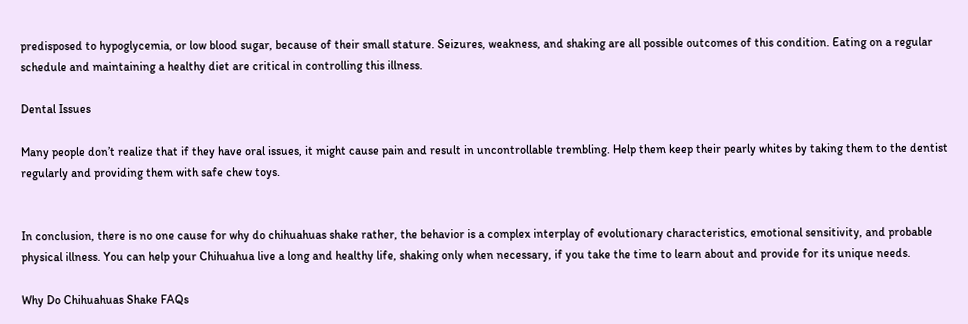predisposed to hypoglycemia, or low blood sugar, because of their small stature. Seizures, weakness, and shaking are all possible outcomes of this condition. Eating on a regular schedule and maintaining a healthy diet are critical in controlling this illness.

Dental Issues

Many people don’t realize that if they have oral issues, it might cause pain and result in uncontrollable trembling. Help them keep their pearly whites by taking them to the dentist regularly and providing them with safe chew toys.


In conclusion, there is no one cause for why do chihuahuas shake rather, the behavior is a complex interplay of evolutionary characteristics, emotional sensitivity, and probable physical illness. You can help your Chihuahua live a long and healthy life, shaking only when necessary, if you take the time to learn about and provide for its unique needs.

Why Do Chihuahuas Shake FAQs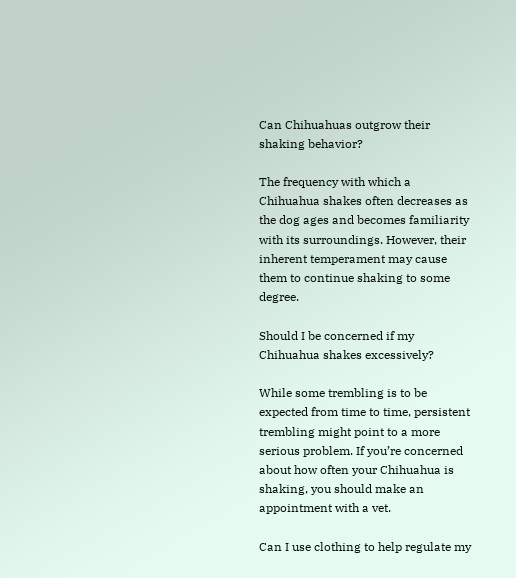Can Chihuahuas outgrow their shaking behavior?

The frequency with which a Chihuahua shakes often decreases as the dog ages and becomes familiarity with its surroundings. However, their inherent temperament may cause them to continue shaking to some degree.

Should I be concerned if my Chihuahua shakes excessively?

While some trembling is to be expected from time to time, persistent trembling might point to a more serious problem. If you’re concerned about how often your Chihuahua is shaking, you should make an appointment with a vet.

Can I use clothing to help regulate my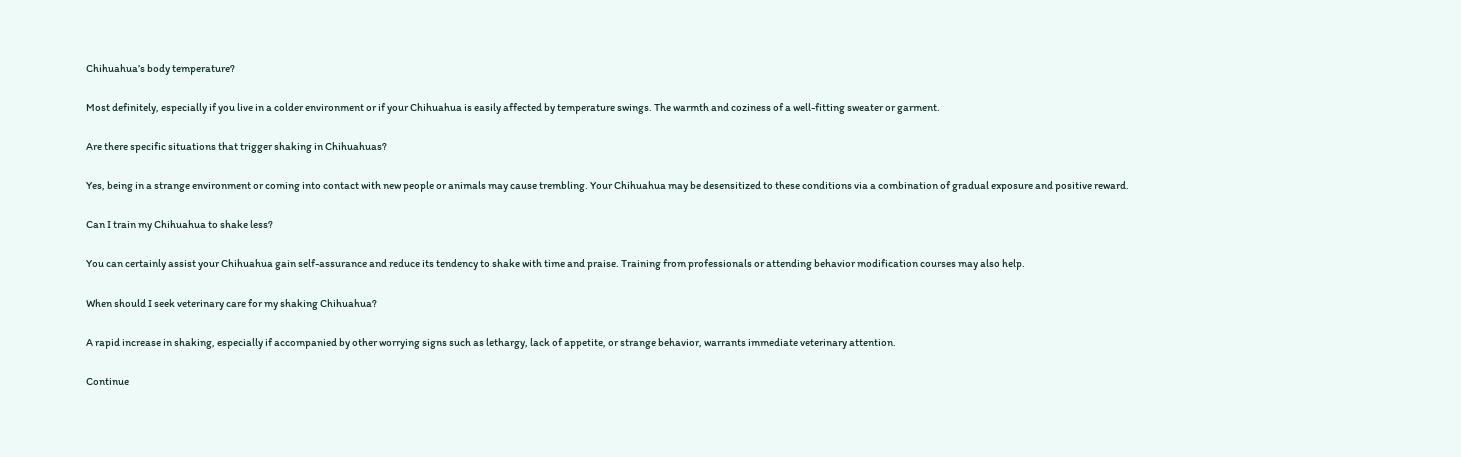Chihuahua’s body temperature?

Most definitely, especially if you live in a colder environment or if your Chihuahua is easily affected by temperature swings. The warmth and coziness of a well-fitting sweater or garment.

Are there specific situations that trigger shaking in Chihuahuas?

Yes, being in a strange environment or coming into contact with new people or animals may cause trembling. Your Chihuahua may be desensitized to these conditions via a combination of gradual exposure and positive reward.

Can I train my Chihuahua to shake less?

You can certainly assist your Chihuahua gain self-assurance and reduce its tendency to shake with time and praise. Training from professionals or attending behavior modification courses may also help.

When should I seek veterinary care for my shaking Chihuahua?

A rapid increase in shaking, especially if accompanied by other worrying signs such as lethargy, lack of appetite, or strange behavior, warrants immediate veterinary attention.

Continue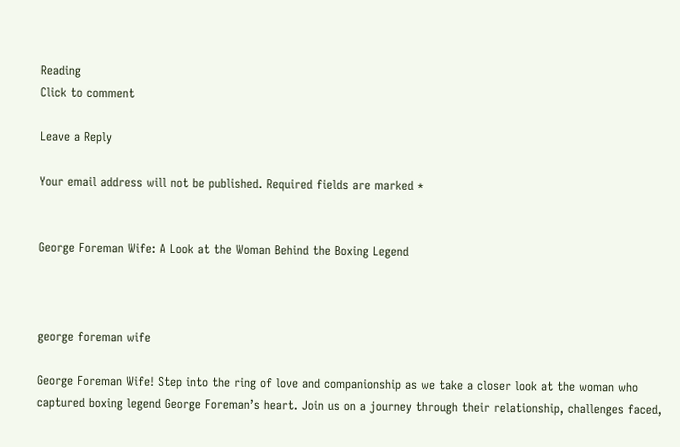Reading
Click to comment

Leave a Reply

Your email address will not be published. Required fields are marked *


George Foreman Wife: A Look at the Woman Behind the Boxing Legend



george foreman wife

George Foreman Wife! Step into the ring of love and companionship as we take a closer look at the woman who captured boxing legend George Foreman’s heart. Join us on a journey through their relationship, challenges faced,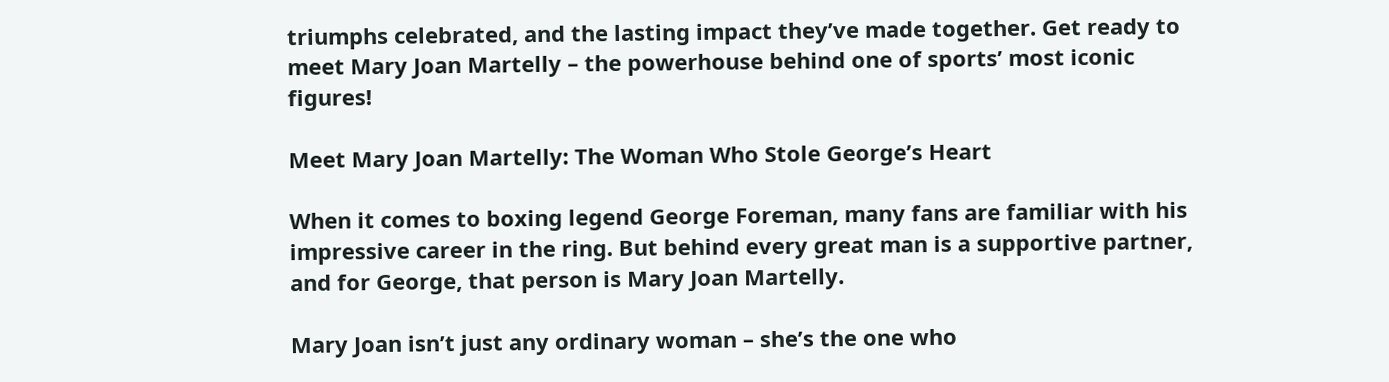triumphs celebrated, and the lasting impact they’ve made together. Get ready to meet Mary Joan Martelly – the powerhouse behind one of sports’ most iconic figures!

Meet Mary Joan Martelly: The Woman Who Stole George’s Heart

When it comes to boxing legend George Foreman, many fans are familiar with his impressive career in the ring. But behind every great man is a supportive partner, and for George, that person is Mary Joan Martelly.

Mary Joan isn’t just any ordinary woman – she’s the one who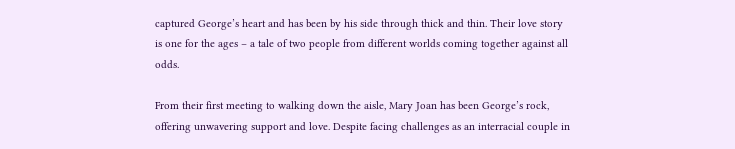captured George’s heart and has been by his side through thick and thin. Their love story is one for the ages – a tale of two people from different worlds coming together against all odds.

From their first meeting to walking down the aisle, Mary Joan has been George’s rock, offering unwavering support and love. Despite facing challenges as an interracial couple in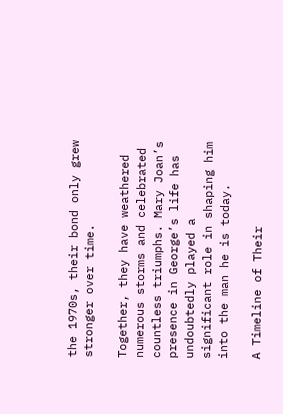the 1970s, their bond only grew stronger over time.

Together, they have weathered numerous storms and celebrated countless triumphs. Mary Joan’s presence in George’s life has undoubtedly played a significant role in shaping him into the man he is today.

A Timeline of Their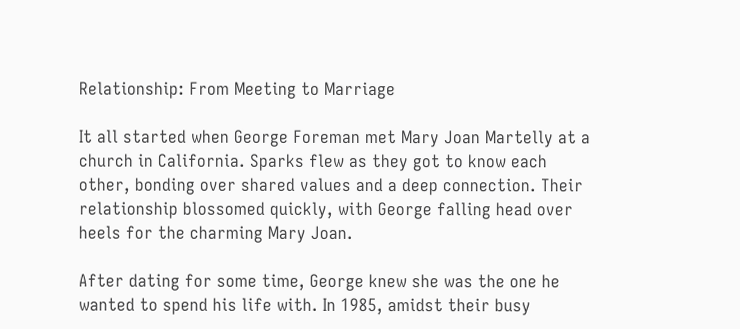Relationship: From Meeting to Marriage

It all started when George Foreman met Mary Joan Martelly at a church in California. Sparks flew as they got to know each other, bonding over shared values and a deep connection. Their relationship blossomed quickly, with George falling head over heels for the charming Mary Joan.

After dating for some time, George knew she was the one he wanted to spend his life with. In 1985, amidst their busy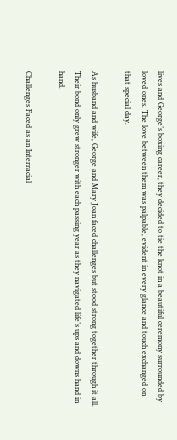lives and George’s boxing career, they decided to tie the knot in a beautiful ceremony surrounded by loved ones. The love between them was palpable, evident in every glance and touch exchanged on that special day.

As husband and wife, George and Mary Joan faced challenges but stood strong together through it all. Their bond only grew stronger with each passing year as they navigated life’s ups and downs hand in hand.

Challenges Faced as an Interracial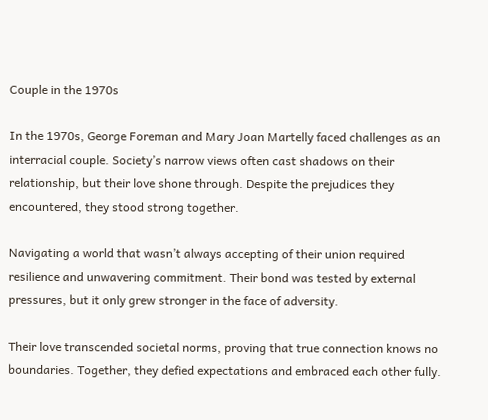Couple in the 1970s

In the 1970s, George Foreman and Mary Joan Martelly faced challenges as an interracial couple. Society’s narrow views often cast shadows on their relationship, but their love shone through. Despite the prejudices they encountered, they stood strong together.

Navigating a world that wasn’t always accepting of their union required resilience and unwavering commitment. Their bond was tested by external pressures, but it only grew stronger in the face of adversity.

Their love transcended societal norms, proving that true connection knows no boundaries. Together, they defied expectations and embraced each other fully.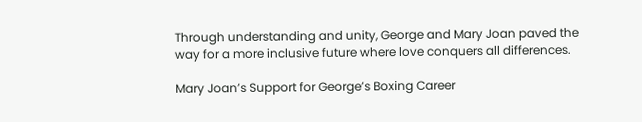Through understanding and unity, George and Mary Joan paved the way for a more inclusive future where love conquers all differences.

Mary Joan’s Support for George’s Boxing Career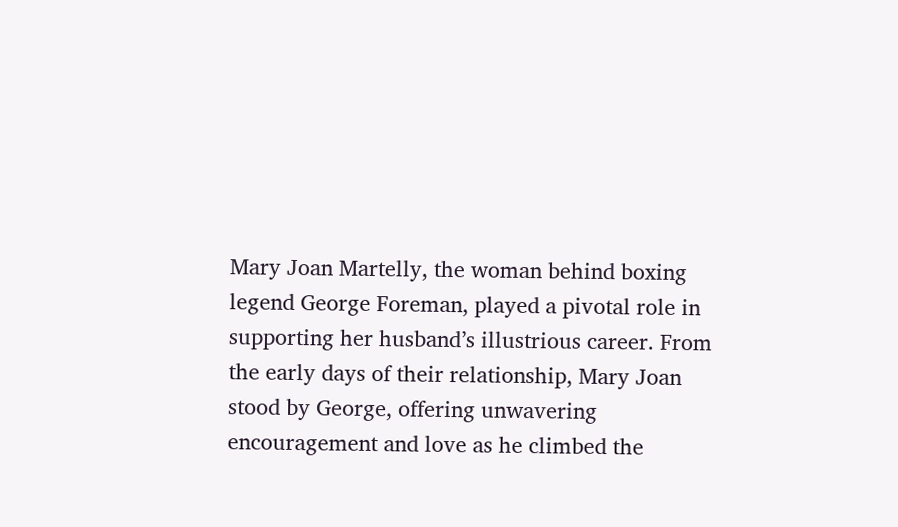Mary Joan Martelly, the woman behind boxing legend George Foreman, played a pivotal role in supporting her husband’s illustrious career. From the early days of their relationship, Mary Joan stood by George, offering unwavering encouragement and love as he climbed the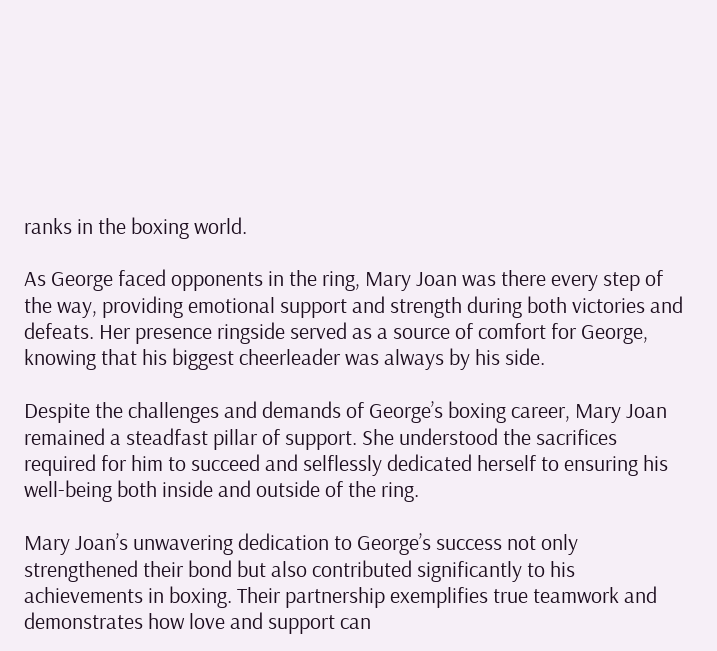ranks in the boxing world.

As George faced opponents in the ring, Mary Joan was there every step of the way, providing emotional support and strength during both victories and defeats. Her presence ringside served as a source of comfort for George, knowing that his biggest cheerleader was always by his side.

Despite the challenges and demands of George’s boxing career, Mary Joan remained a steadfast pillar of support. She understood the sacrifices required for him to succeed and selflessly dedicated herself to ensuring his well-being both inside and outside of the ring.

Mary Joan’s unwavering dedication to George’s success not only strengthened their bond but also contributed significantly to his achievements in boxing. Their partnership exemplifies true teamwork and demonstrates how love and support can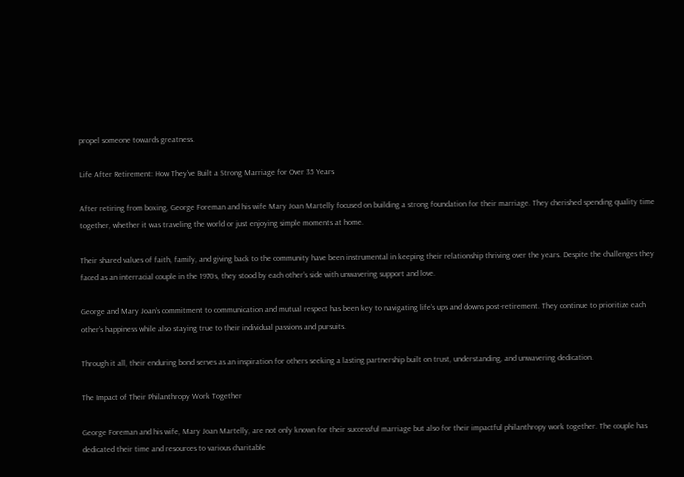propel someone towards greatness.

Life After Retirement: How They’ve Built a Strong Marriage for Over 35 Years

After retiring from boxing, George Foreman and his wife Mary Joan Martelly focused on building a strong foundation for their marriage. They cherished spending quality time together, whether it was traveling the world or just enjoying simple moments at home.

Their shared values of faith, family, and giving back to the community have been instrumental in keeping their relationship thriving over the years. Despite the challenges they faced as an interracial couple in the 1970s, they stood by each other’s side with unwavering support and love.

George and Mary Joan’s commitment to communication and mutual respect has been key to navigating life’s ups and downs post-retirement. They continue to prioritize each other’s happiness while also staying true to their individual passions and pursuits.

Through it all, their enduring bond serves as an inspiration for others seeking a lasting partnership built on trust, understanding, and unwavering dedication.

The Impact of Their Philanthropy Work Together

George Foreman and his wife, Mary Joan Martelly, are not only known for their successful marriage but also for their impactful philanthropy work together. The couple has dedicated their time and resources to various charitable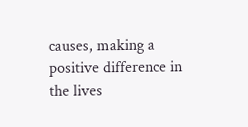causes, making a positive difference in the lives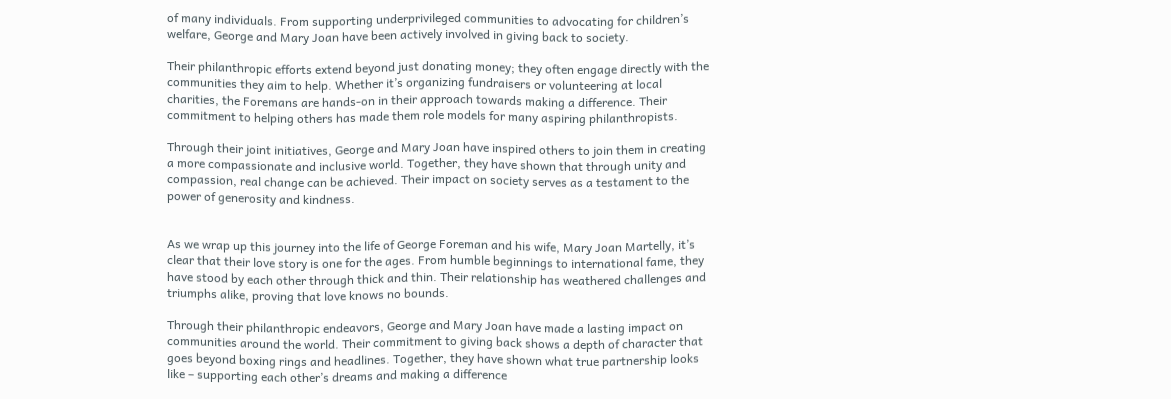of many individuals. From supporting underprivileged communities to advocating for children’s welfare, George and Mary Joan have been actively involved in giving back to society.

Their philanthropic efforts extend beyond just donating money; they often engage directly with the communities they aim to help. Whether it’s organizing fundraisers or volunteering at local charities, the Foremans are hands-on in their approach towards making a difference. Their commitment to helping others has made them role models for many aspiring philanthropists.

Through their joint initiatives, George and Mary Joan have inspired others to join them in creating a more compassionate and inclusive world. Together, they have shown that through unity and compassion, real change can be achieved. Their impact on society serves as a testament to the power of generosity and kindness.


As we wrap up this journey into the life of George Foreman and his wife, Mary Joan Martelly, it’s clear that their love story is one for the ages. From humble beginnings to international fame, they have stood by each other through thick and thin. Their relationship has weathered challenges and triumphs alike, proving that love knows no bounds.

Through their philanthropic endeavors, George and Mary Joan have made a lasting impact on communities around the world. Their commitment to giving back shows a depth of character that goes beyond boxing rings and headlines. Together, they have shown what true partnership looks like – supporting each other’s dreams and making a difference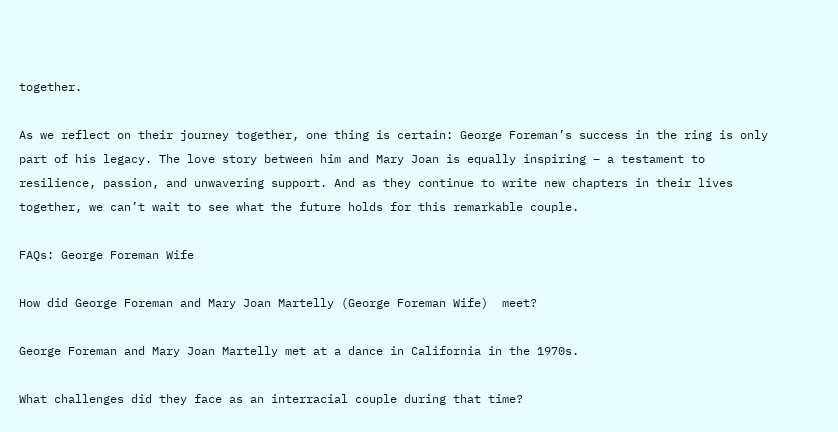together.

As we reflect on their journey together, one thing is certain: George Foreman’s success in the ring is only part of his legacy. The love story between him and Mary Joan is equally inspiring – a testament to resilience, passion, and unwavering support. And as they continue to write new chapters in their lives together, we can’t wait to see what the future holds for this remarkable couple.

FAQs: George Foreman Wife

How did George Foreman and Mary Joan Martelly (George Foreman Wife)  meet?

George Foreman and Mary Joan Martelly met at a dance in California in the 1970s.

What challenges did they face as an interracial couple during that time?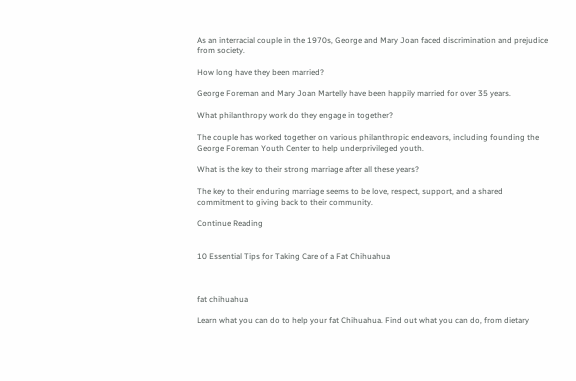As an interracial couple in the 1970s, George and Mary Joan faced discrimination and prejudice from society.

How long have they been married?

George Foreman and Mary Joan Martelly have been happily married for over 35 years.

What philanthropy work do they engage in together?

The couple has worked together on various philanthropic endeavors, including founding the George Foreman Youth Center to help underprivileged youth.

What is the key to their strong marriage after all these years?

The key to their enduring marriage seems to be love, respect, support, and a shared commitment to giving back to their community.

Continue Reading


10 Essential Tips for Taking Care of a Fat Chihuahua



fat chihuahua

Learn what you can do to help your fat Chihuahua. Find out what you can do, from dietary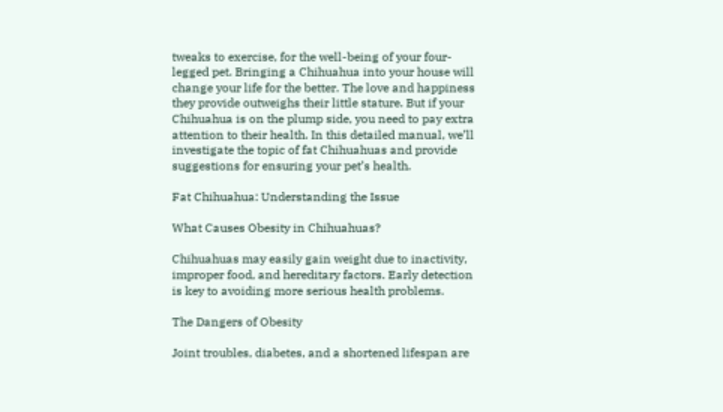tweaks to exercise, for the well-being of your four-legged pet. Bringing a Chihuahua into your house will change your life for the better. The love and happiness they provide outweighs their little stature. But if your Chihuahua is on the plump side, you need to pay extra attention to their health. In this detailed manual, we’ll investigate the topic of fat Chihuahuas and provide suggestions for ensuring your pet’s health.

Fat Chihuahua: Understanding the Issue

What Causes Obesity in Chihuahuas?

Chihuahuas may easily gain weight due to inactivity, improper food, and hereditary factors. Early detection is key to avoiding more serious health problems.

The Dangers of Obesity

Joint troubles, diabetes, and a shortened lifespan are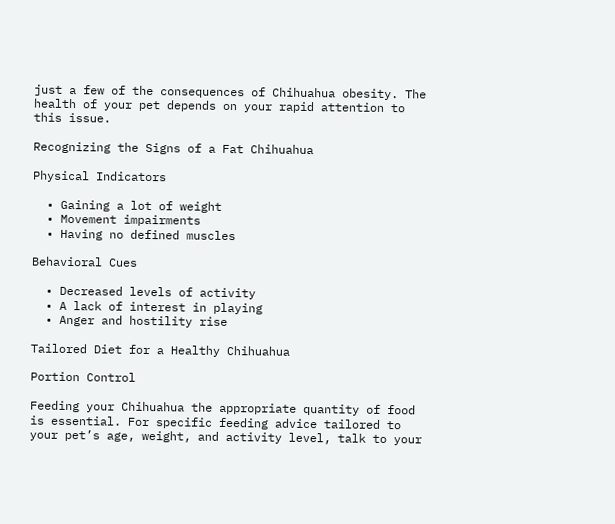just a few of the consequences of Chihuahua obesity. The health of your pet depends on your rapid attention to this issue.

Recognizing the Signs of a Fat Chihuahua

Physical Indicators

  • Gaining a lot of weight
  • Movement impairments
  • Having no defined muscles

Behavioral Cues

  • Decreased levels of activity
  • A lack of interest in playing
  • Anger and hostility rise

Tailored Diet for a Healthy Chihuahua

Portion Control

Feeding your Chihuahua the appropriate quantity of food is essential. For specific feeding advice tailored to your pet’s age, weight, and activity level, talk to your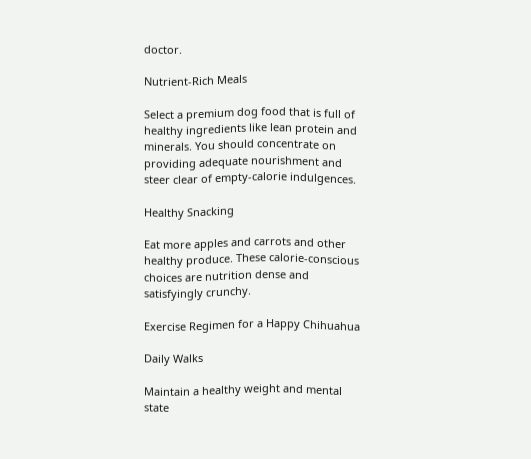doctor.

Nutrient-Rich Meals

Select a premium dog food that is full of healthy ingredients like lean protein and minerals. You should concentrate on providing adequate nourishment and steer clear of empty-calorie indulgences.

Healthy Snacking

Eat more apples and carrots and other healthy produce. These calorie-conscious choices are nutrition dense and satisfyingly crunchy.

Exercise Regimen for a Happy Chihuahua

Daily Walks

Maintain a healthy weight and mental state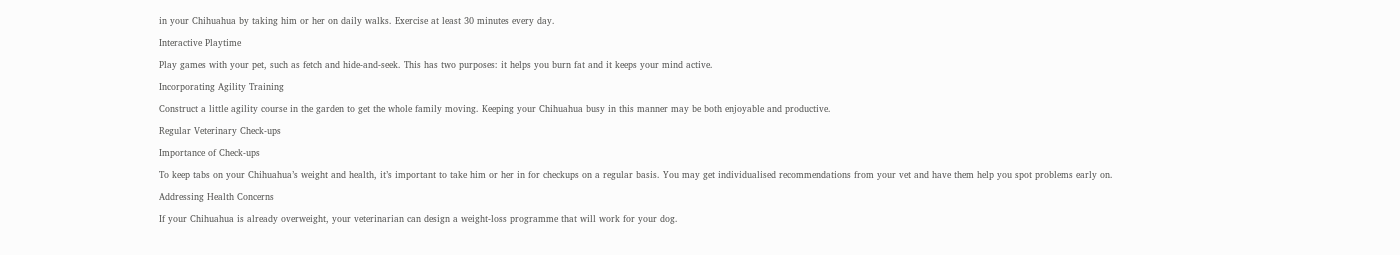in your Chihuahua by taking him or her on daily walks. Exercise at least 30 minutes every day.

Interactive Playtime

Play games with your pet, such as fetch and hide-and-seek. This has two purposes: it helps you burn fat and it keeps your mind active.

Incorporating Agility Training

Construct a little agility course in the garden to get the whole family moving. Keeping your Chihuahua busy in this manner may be both enjoyable and productive.

Regular Veterinary Check-ups

Importance of Check-ups

To keep tabs on your Chihuahua’s weight and health, it’s important to take him or her in for checkups on a regular basis. You may get individualised recommendations from your vet and have them help you spot problems early on.

Addressing Health Concerns

If your Chihuahua is already overweight, your veterinarian can design a weight-loss programme that will work for your dog.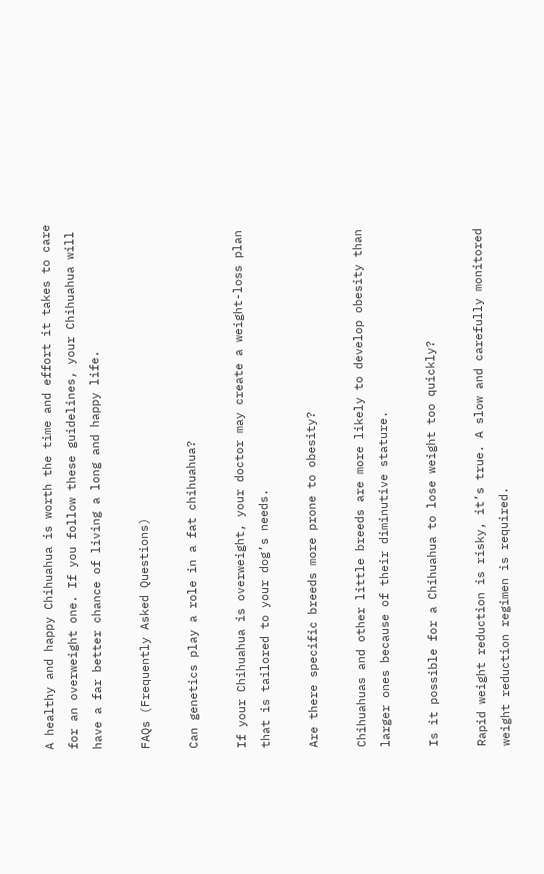A healthy and happy Chihuahua is worth the time and effort it takes to care for an overweight one. If you follow these guidelines, your Chihuahua will have a far better chance of living a long and happy life.

FAQs (Frequently Asked Questions)

Can genetics play a role in a fat chihuahua?

If your Chihuahua is overweight, your doctor may create a weight-loss plan that is tailored to your dog’s needs.

Are there specific breeds more prone to obesity?

Chihuahuas and other little breeds are more likely to develop obesity than larger ones because of their diminutive stature.

Is it possible for a Chihuahua to lose weight too quickly?

Rapid weight reduction is risky, it’s true. A slow and carefully monitored weight reduction regimen is required.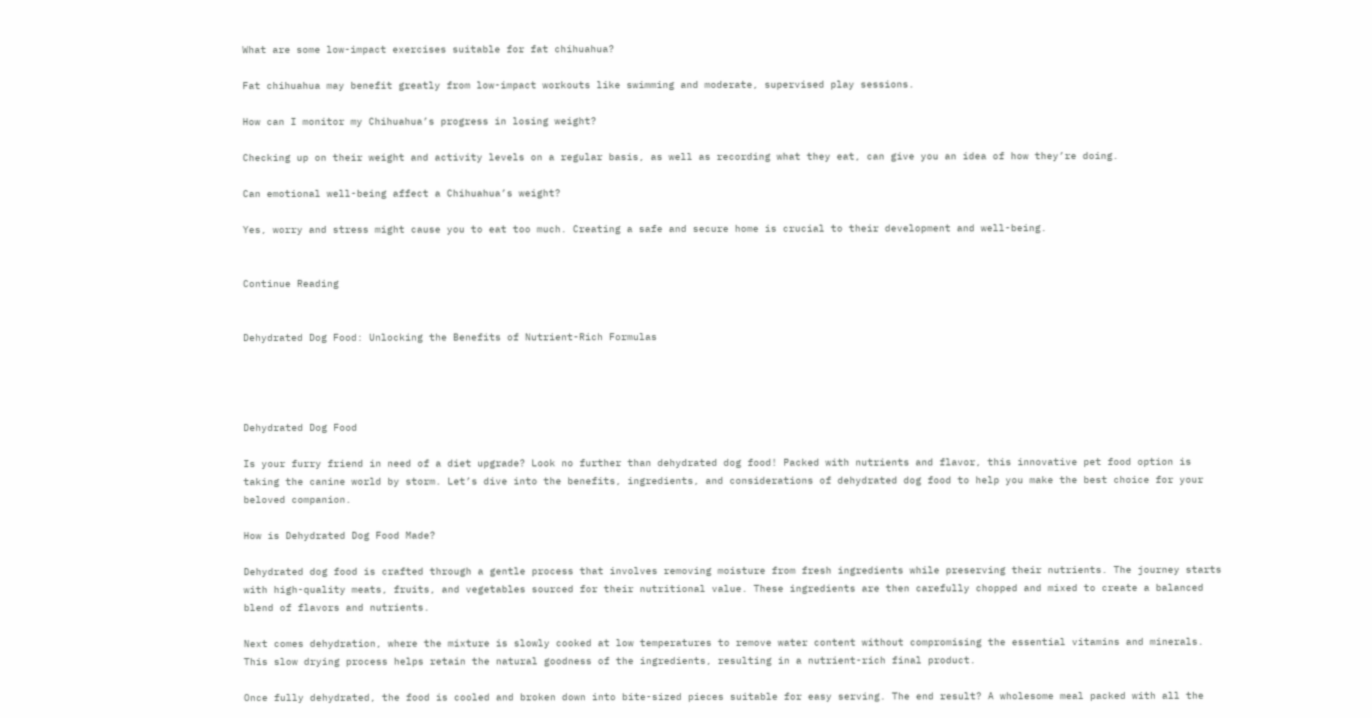What are some low-impact exercises suitable for fat chihuahua?

Fat chihuahua may benefit greatly from low-impact workouts like swimming and moderate, supervised play sessions.

How can I monitor my Chihuahua’s progress in losing weight?

Checking up on their weight and activity levels on a regular basis, as well as recording what they eat, can give you an idea of how they’re doing.

Can emotional well-being affect a Chihuahua’s weight?

Yes, worry and stress might cause you to eat too much. Creating a safe and secure home is crucial to their development and well-being.


Continue Reading


Dehydrated Dog Food: Unlocking the Benefits of Nutrient-Rich Formulas




Dehydrated Dog Food

Is your furry friend in need of a diet upgrade? Look no further than dehydrated dog food! Packed with nutrients and flavor, this innovative pet food option is taking the canine world by storm. Let’s dive into the benefits, ingredients, and considerations of dehydrated dog food to help you make the best choice for your beloved companion.

How is Dehydrated Dog Food Made?

Dehydrated dog food is crafted through a gentle process that involves removing moisture from fresh ingredients while preserving their nutrients. The journey starts with high-quality meats, fruits, and vegetables sourced for their nutritional value. These ingredients are then carefully chopped and mixed to create a balanced blend of flavors and nutrients.

Next comes dehydration, where the mixture is slowly cooked at low temperatures to remove water content without compromising the essential vitamins and minerals. This slow drying process helps retain the natural goodness of the ingredients, resulting in a nutrient-rich final product.

Once fully dehydrated, the food is cooled and broken down into bite-sized pieces suitable for easy serving. The end result? A wholesome meal packed with all the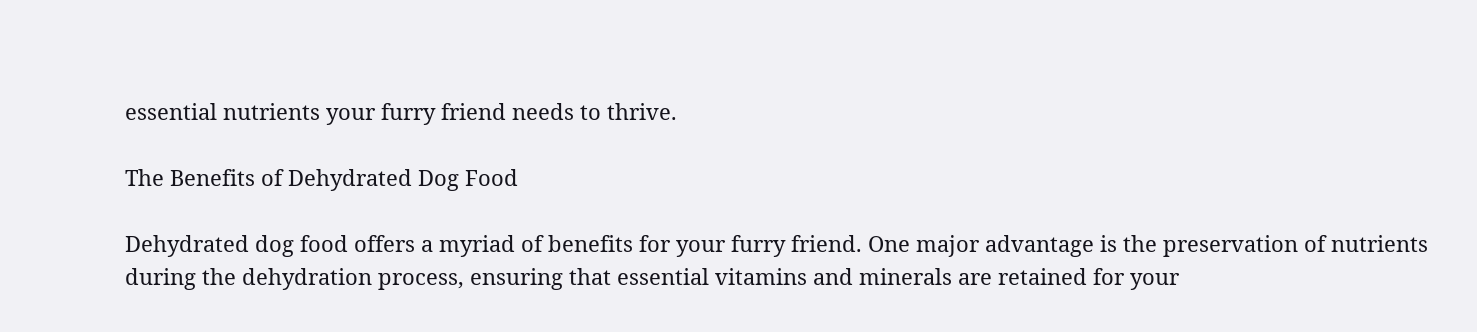essential nutrients your furry friend needs to thrive.

The Benefits of Dehydrated Dog Food

Dehydrated dog food offers a myriad of benefits for your furry friend. One major advantage is the preservation of nutrients during the dehydration process, ensuring that essential vitamins and minerals are retained for your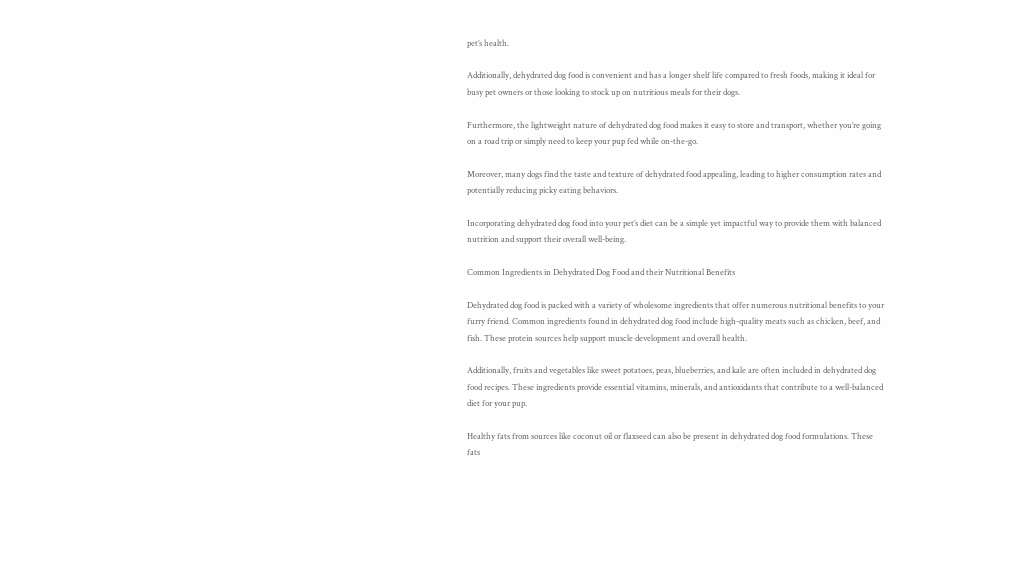pet’s health.

Additionally, dehydrated dog food is convenient and has a longer shelf life compared to fresh foods, making it ideal for busy pet owners or those looking to stock up on nutritious meals for their dogs.

Furthermore, the lightweight nature of dehydrated dog food makes it easy to store and transport, whether you’re going on a road trip or simply need to keep your pup fed while on-the-go.

Moreover, many dogs find the taste and texture of dehydrated food appealing, leading to higher consumption rates and potentially reducing picky eating behaviors.

Incorporating dehydrated dog food into your pet’s diet can be a simple yet impactful way to provide them with balanced nutrition and support their overall well-being.

Common Ingredients in Dehydrated Dog Food and their Nutritional Benefits

Dehydrated dog food is packed with a variety of wholesome ingredients that offer numerous nutritional benefits to your furry friend. Common ingredients found in dehydrated dog food include high-quality meats such as chicken, beef, and fish. These protein sources help support muscle development and overall health.

Additionally, fruits and vegetables like sweet potatoes, peas, blueberries, and kale are often included in dehydrated dog food recipes. These ingredients provide essential vitamins, minerals, and antioxidants that contribute to a well-balanced diet for your pup.

Healthy fats from sources like coconut oil or flaxseed can also be present in dehydrated dog food formulations. These fats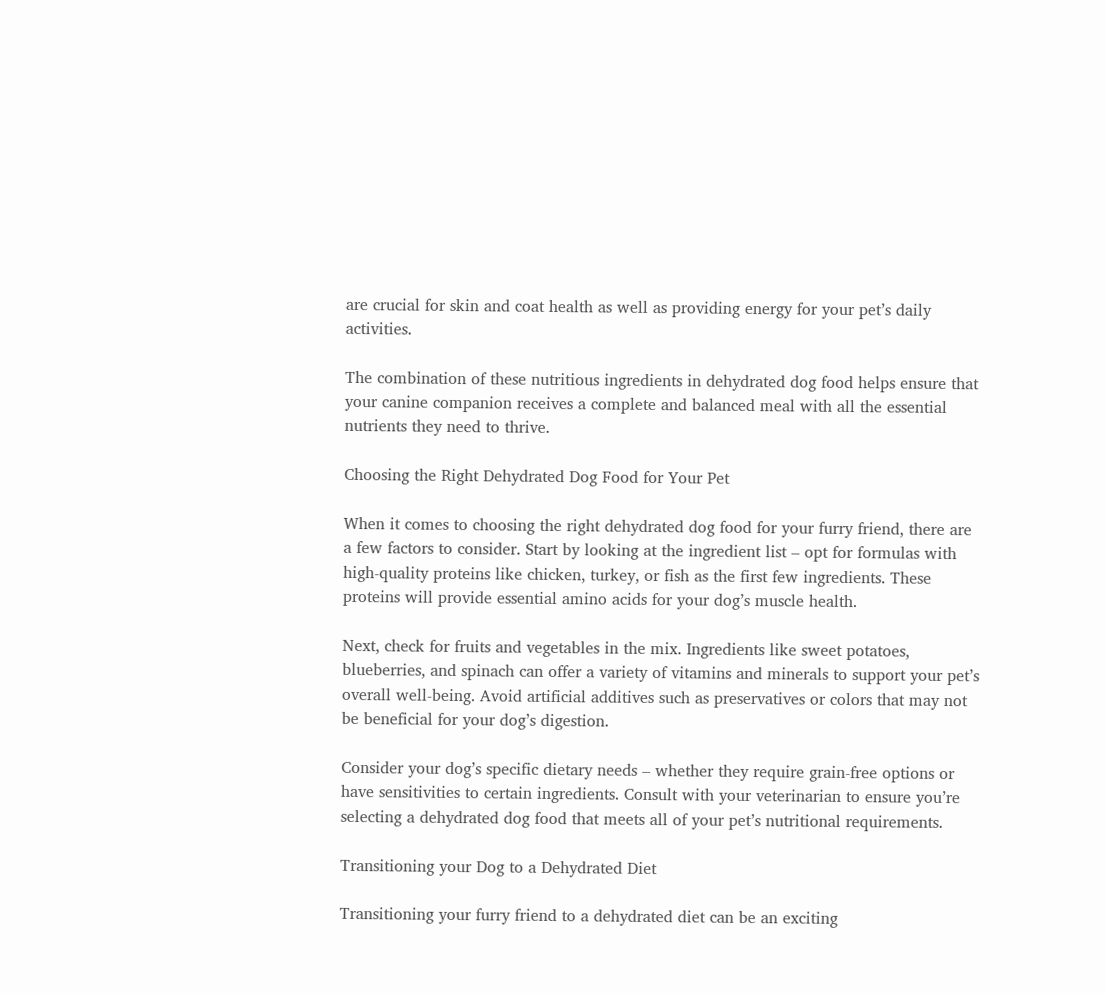are crucial for skin and coat health as well as providing energy for your pet’s daily activities.

The combination of these nutritious ingredients in dehydrated dog food helps ensure that your canine companion receives a complete and balanced meal with all the essential nutrients they need to thrive.

Choosing the Right Dehydrated Dog Food for Your Pet

When it comes to choosing the right dehydrated dog food for your furry friend, there are a few factors to consider. Start by looking at the ingredient list – opt for formulas with high-quality proteins like chicken, turkey, or fish as the first few ingredients. These proteins will provide essential amino acids for your dog’s muscle health.

Next, check for fruits and vegetables in the mix. Ingredients like sweet potatoes, blueberries, and spinach can offer a variety of vitamins and minerals to support your pet’s overall well-being. Avoid artificial additives such as preservatives or colors that may not be beneficial for your dog’s digestion.

Consider your dog’s specific dietary needs – whether they require grain-free options or have sensitivities to certain ingredients. Consult with your veterinarian to ensure you’re selecting a dehydrated dog food that meets all of your pet’s nutritional requirements.

Transitioning your Dog to a Dehydrated Diet

Transitioning your furry friend to a dehydrated diet can be an exciting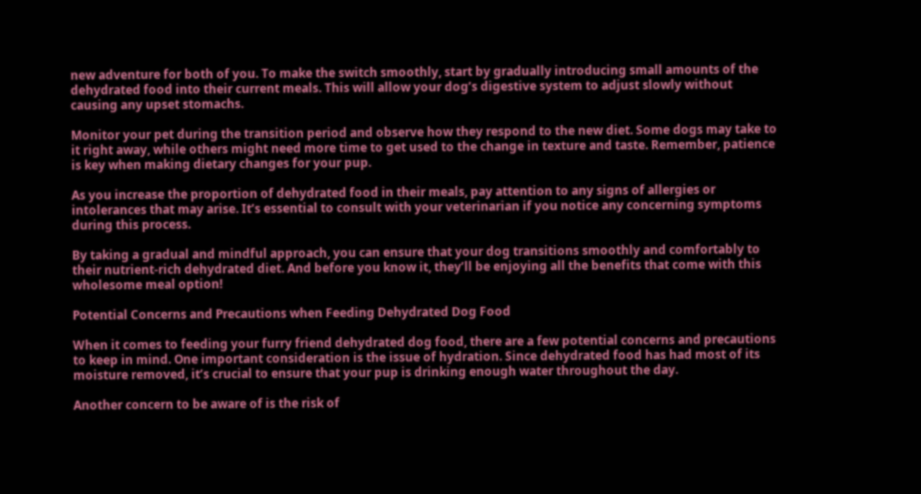new adventure for both of you. To make the switch smoothly, start by gradually introducing small amounts of the dehydrated food into their current meals. This will allow your dog’s digestive system to adjust slowly without causing any upset stomachs.

Monitor your pet during the transition period and observe how they respond to the new diet. Some dogs may take to it right away, while others might need more time to get used to the change in texture and taste. Remember, patience is key when making dietary changes for your pup.

As you increase the proportion of dehydrated food in their meals, pay attention to any signs of allergies or intolerances that may arise. It’s essential to consult with your veterinarian if you notice any concerning symptoms during this process.

By taking a gradual and mindful approach, you can ensure that your dog transitions smoothly and comfortably to their nutrient-rich dehydrated diet. And before you know it, they’ll be enjoying all the benefits that come with this wholesome meal option!

Potential Concerns and Precautions when Feeding Dehydrated Dog Food

When it comes to feeding your furry friend dehydrated dog food, there are a few potential concerns and precautions to keep in mind. One important consideration is the issue of hydration. Since dehydrated food has had most of its moisture removed, it’s crucial to ensure that your pup is drinking enough water throughout the day.

Another concern to be aware of is the risk of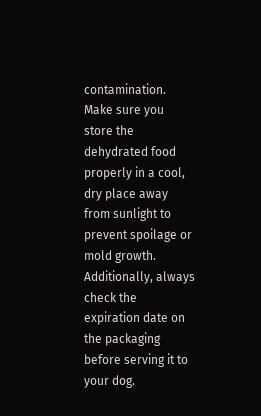contamination. Make sure you store the dehydrated food properly in a cool, dry place away from sunlight to prevent spoilage or mold growth. Additionally, always check the expiration date on the packaging before serving it to your dog.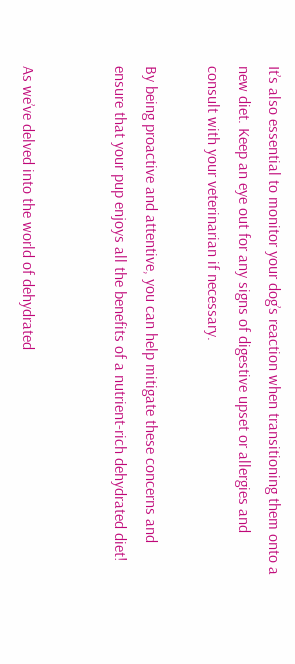It’s also essential to monitor your dog’s reaction when transitioning them onto a new diet. Keep an eye out for any signs of digestive upset or allergies and consult with your veterinarian if necessary.

By being proactive and attentive, you can help mitigate these concerns and ensure that your pup enjoys all the benefits of a nutrient-rich dehydrated diet!


As we’ve delved into the world of dehydrated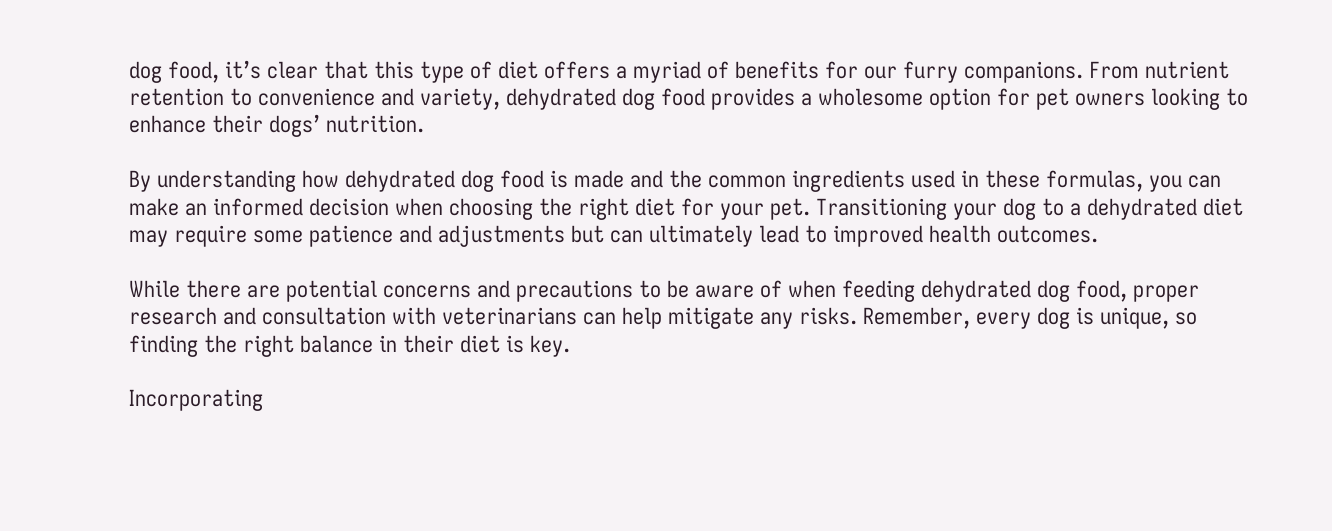dog food, it’s clear that this type of diet offers a myriad of benefits for our furry companions. From nutrient retention to convenience and variety, dehydrated dog food provides a wholesome option for pet owners looking to enhance their dogs’ nutrition.

By understanding how dehydrated dog food is made and the common ingredients used in these formulas, you can make an informed decision when choosing the right diet for your pet. Transitioning your dog to a dehydrated diet may require some patience and adjustments but can ultimately lead to improved health outcomes.

While there are potential concerns and precautions to be aware of when feeding dehydrated dog food, proper research and consultation with veterinarians can help mitigate any risks. Remember, every dog is unique, so finding the right balance in their diet is key.

Incorporating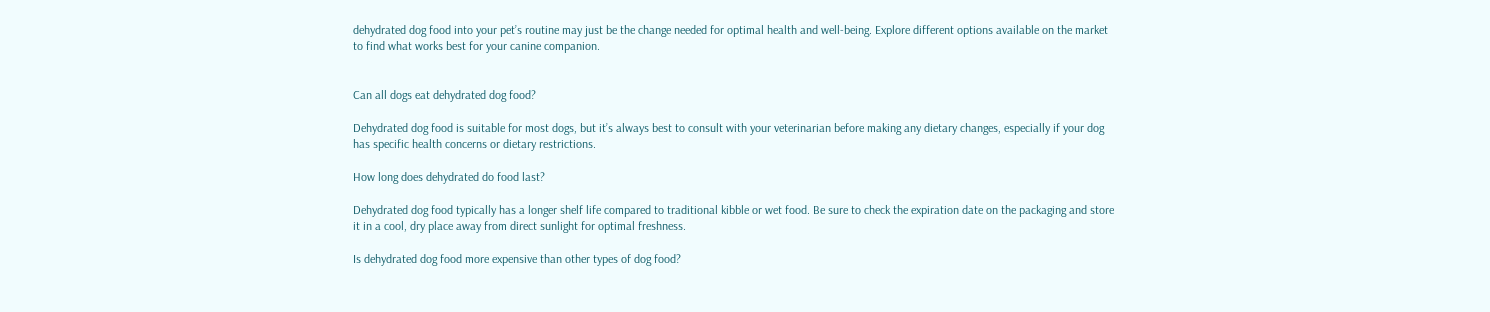dehydrated dog food into your pet’s routine may just be the change needed for optimal health and well-being. Explore different options available on the market to find what works best for your canine companion.


Can all dogs eat dehydrated dog food?

Dehydrated dog food is suitable for most dogs, but it’s always best to consult with your veterinarian before making any dietary changes, especially if your dog has specific health concerns or dietary restrictions.

How long does dehydrated do food last?

Dehydrated dog food typically has a longer shelf life compared to traditional kibble or wet food. Be sure to check the expiration date on the packaging and store it in a cool, dry place away from direct sunlight for optimal freshness.

Is dehydrated dog food more expensive than other types of dog food?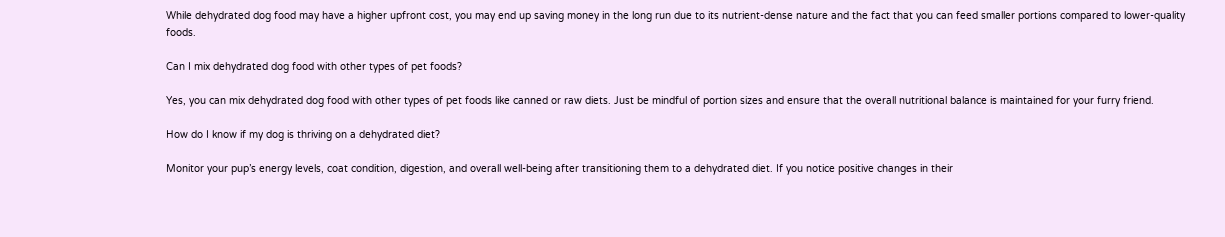While dehydrated dog food may have a higher upfront cost, you may end up saving money in the long run due to its nutrient-dense nature and the fact that you can feed smaller portions compared to lower-quality foods.

Can I mix dehydrated dog food with other types of pet foods?

Yes, you can mix dehydrated dog food with other types of pet foods like canned or raw diets. Just be mindful of portion sizes and ensure that the overall nutritional balance is maintained for your furry friend.

How do I know if my dog is thriving on a dehydrated diet?

Monitor your pup’s energy levels, coat condition, digestion, and overall well-being after transitioning them to a dehydrated diet. If you notice positive changes in their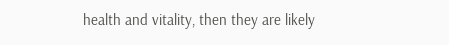health and vitality, then they are likely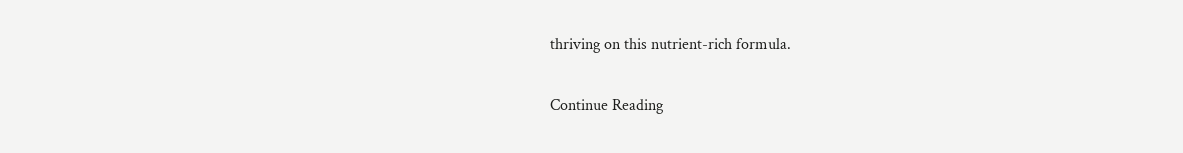thriving on this nutrient-rich formula.

Continue Reading